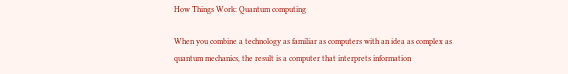How Things Work: Quantum computing

When you combine a technology as familiar as computers with an idea as complex as quantum mechanics, the result is a computer that interprets information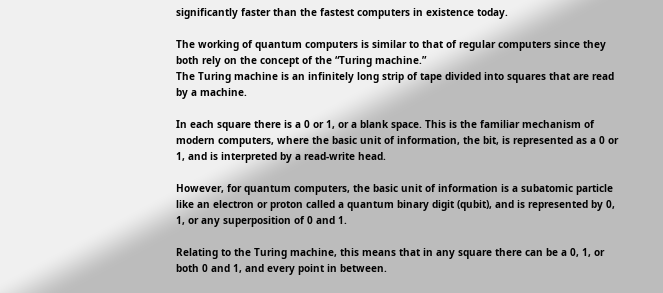significantly faster than the fastest computers in existence today.

The working of quantum computers is similar to that of regular computers since they both rely on the concept of the “Turing machine.”
The Turing machine is an infinitely long strip of tape divided into squares that are read by a machine.

In each square there is a 0 or 1, or a blank space. This is the familiar mechanism of modern computers, where the basic unit of information, the bit, is represented as a 0 or 1, and is interpreted by a read-write head.

However, for quantum computers, the basic unit of information is a subatomic particle like an electron or proton called a quantum binary digit (qubit), and is represented by 0, 1, or any superposition of 0 and 1.

Relating to the Turing machine, this means that in any square there can be a 0, 1, or both 0 and 1, and every point in between.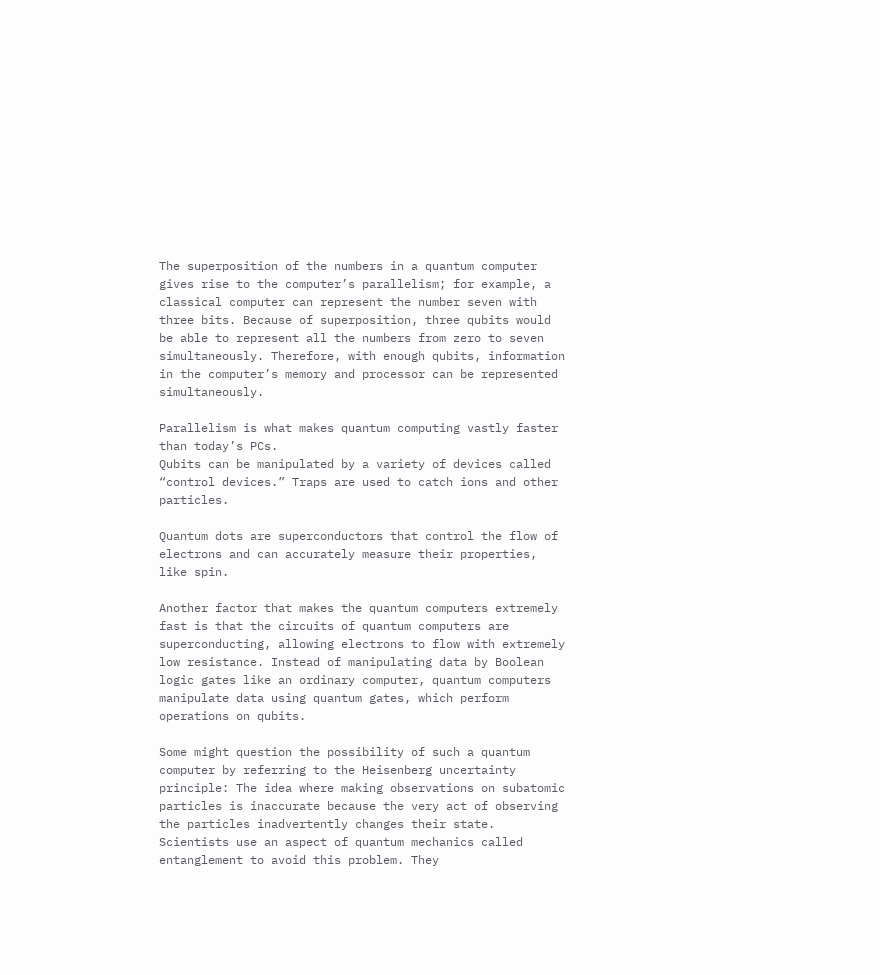The superposition of the numbers in a quantum computer gives rise to the computer’s parallelism; for example, a classical computer can represent the number seven with three bits. Because of superposition, three qubits would be able to represent all the numbers from zero to seven simultaneously. Therefore, with enough qubits, information in the computer’s memory and processor can be represented simultaneously.

Parallelism is what makes quantum computing vastly faster than today’s PCs.
Qubits can be manipulated by a variety of devices called “control devices.” Traps are used to catch ions and other particles.

Quantum dots are superconductors that control the flow of electrons and can accurately measure their properties, like spin.

Another factor that makes the quantum computers extremely fast is that the circuits of quantum computers are superconducting, allowing electrons to flow with extremely low resistance. Instead of manipulating data by Boolean logic gates like an ordinary computer, quantum computers manipulate data using quantum gates, which perform operations on qubits.

Some might question the possibility of such a quantum computer by referring to the Heisenberg uncertainty principle: The idea where making observations on subatomic particles is inaccurate because the very act of observing the particles inadvertently changes their state. Scientists use an aspect of quantum mechanics called entanglement to avoid this problem. They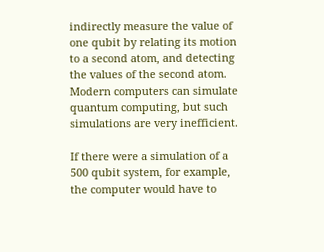indirectly measure the value of one qubit by relating its motion to a second atom, and detecting the values of the second atom. Modern computers can simulate quantum computing, but such simulations are very inefficient.

If there were a simulation of a 500 qubit system, for example, the computer would have to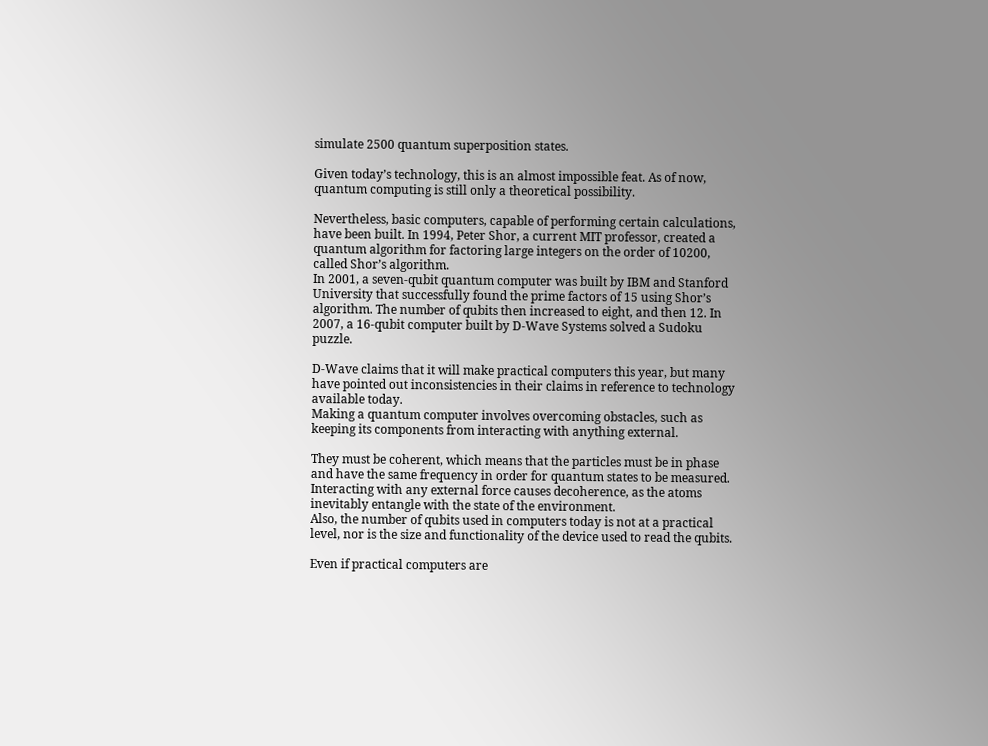simulate 2500 quantum superposition states.

Given today’s technology, this is an almost impossible feat. As of now, quantum computing is still only a theoretical possibility.

Nevertheless, basic computers, capable of performing certain calculations, have been built. In 1994, Peter Shor, a current MIT professor, created a quantum algorithm for factoring large integers on the order of 10200, called Shor’s algorithm.
In 2001, a seven-qubit quantum computer was built by IBM and Stanford University that successfully found the prime factors of 15 using Shor’s algorithm. The number of qubits then increased to eight, and then 12. In 2007, a 16-qubit computer built by D-Wave Systems solved a Sudoku puzzle.

D-Wave claims that it will make practical computers this year, but many have pointed out inconsistencies in their claims in reference to technology available today.
Making a quantum computer involves overcoming obstacles, such as keeping its components from interacting with anything external.

They must be coherent, which means that the particles must be in phase and have the same frequency in order for quantum states to be measured. Interacting with any external force causes decoherence, as the atoms inevitably entangle with the state of the environment.
Also, the number of qubits used in computers today is not at a practical level, nor is the size and functionality of the device used to read the qubits.

Even if practical computers are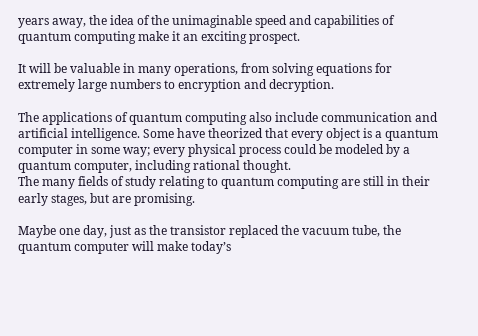years away, the idea of the unimaginable speed and capabilities of quantum computing make it an exciting prospect.

It will be valuable in many operations, from solving equations for extremely large numbers to encryption and decryption.

The applications of quantum computing also include communication and artificial intelligence. Some have theorized that every object is a quantum computer in some way; every physical process could be modeled by a quantum computer, including rational thought.
The many fields of study relating to quantum computing are still in their early stages, but are promising.

Maybe one day, just as the transistor replaced the vacuum tube, the quantum computer will make today’s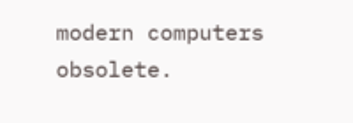modern computers obsolete.